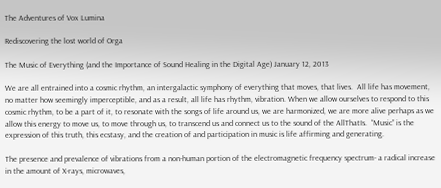The Adventures of Vox Lumina

Rediscovering the lost world of Orga

The Music of Everything (and the Importance of Sound Healing in the Digital Age) January 12, 2013

We are all entrained into a cosmic rhythm, an intergalactic symphony of everything that moves, that lives.  All life has movement, no matter how seemingly imperceptible, and as a result, all life has rhythm, vibration. When we allow ourselves to respond to this cosmic rhythm, to be a part of it, to resonate with the songs of life around us, we are harmonized, we are more alive perhaps as we allow this energy to move us, to move through us, to transcend us and connect us to the sound of the AllThatIs.  “Music” is the expression of this truth, this ecstasy, and the creation of and participation in music is life affirming and generating.

The presence and prevalence of vibrations from a non-human portion of the electromagnetic frequency spectrum- a radical increase in the amount of X-rays, microwaves,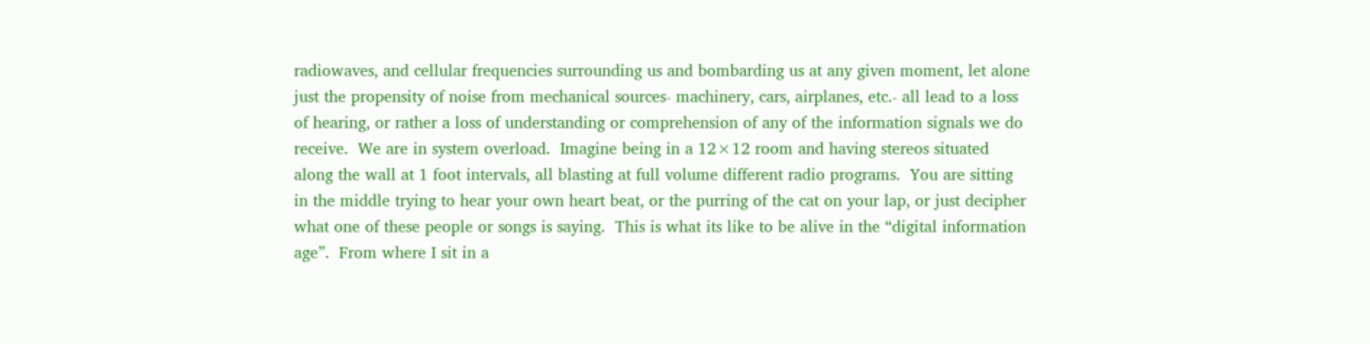radiowaves, and cellular frequencies surrounding us and bombarding us at any given moment, let alone just the propensity of noise from mechanical sources- machinery, cars, airplanes, etc.- all lead to a loss of hearing, or rather a loss of understanding or comprehension of any of the information signals we do receive.  We are in system overload.  Imagine being in a 12×12 room and having stereos situated along the wall at 1 foot intervals, all blasting at full volume different radio programs.  You are sitting in the middle trying to hear your own heart beat, or the purring of the cat on your lap, or just decipher what one of these people or songs is saying.  This is what its like to be alive in the “digital information age”.  From where I sit in a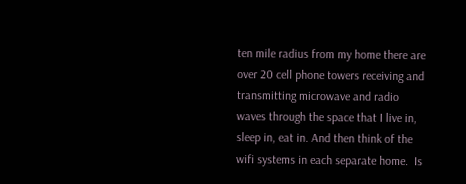ten mile radius from my home there are over 20 cell phone towers receiving and transmitting microwave and radio waves through the space that I live in, sleep in, eat in. And then think of the wifi systems in each separate home.  Is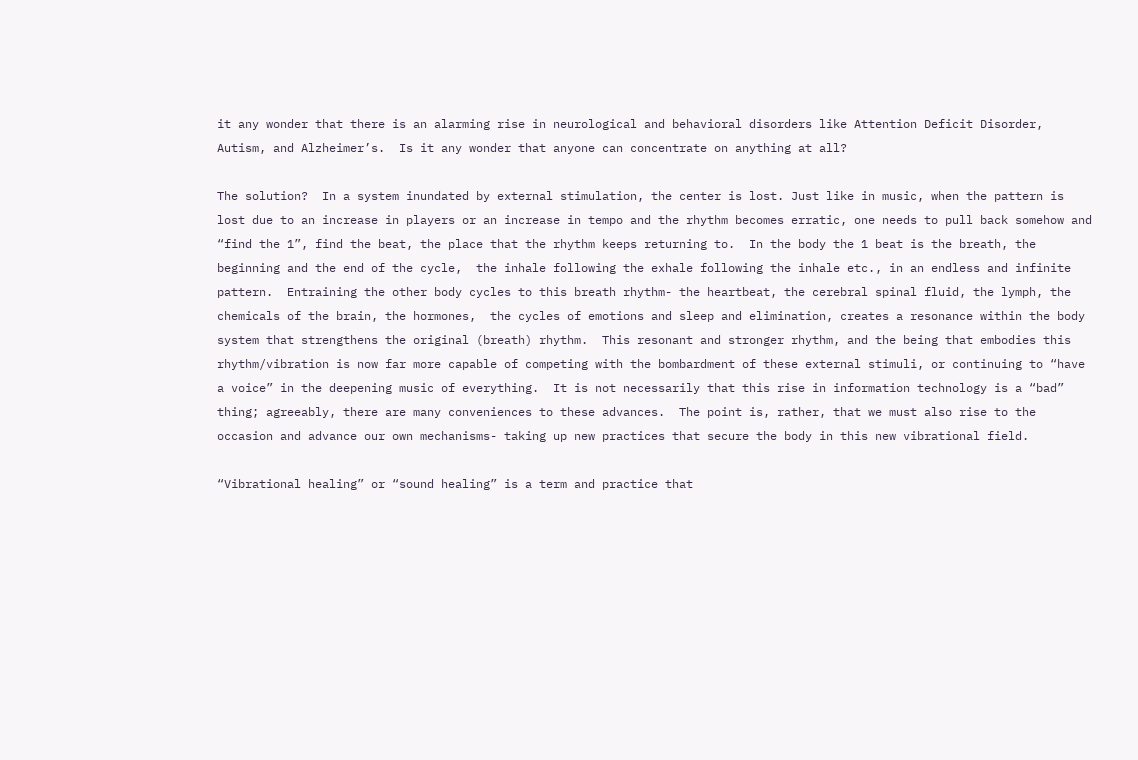it any wonder that there is an alarming rise in neurological and behavioral disorders like Attention Deficit Disorder, Autism, and Alzheimer’s.  Is it any wonder that anyone can concentrate on anything at all?

The solution?  In a system inundated by external stimulation, the center is lost. Just like in music, when the pattern is lost due to an increase in players or an increase in tempo and the rhythm becomes erratic, one needs to pull back somehow and “find the 1”, find the beat, the place that the rhythm keeps returning to.  In the body the 1 beat is the breath, the beginning and the end of the cycle,  the inhale following the exhale following the inhale etc., in an endless and infinite pattern.  Entraining the other body cycles to this breath rhythm- the heartbeat, the cerebral spinal fluid, the lymph, the chemicals of the brain, the hormones,  the cycles of emotions and sleep and elimination, creates a resonance within the body system that strengthens the original (breath) rhythm.  This resonant and stronger rhythm, and the being that embodies this rhythm/vibration is now far more capable of competing with the bombardment of these external stimuli, or continuing to “have a voice” in the deepening music of everything.  It is not necessarily that this rise in information technology is a “bad” thing; agreeably, there are many conveniences to these advances.  The point is, rather, that we must also rise to the occasion and advance our own mechanisms- taking up new practices that secure the body in this new vibrational field.

“Vibrational healing” or “sound healing” is a term and practice that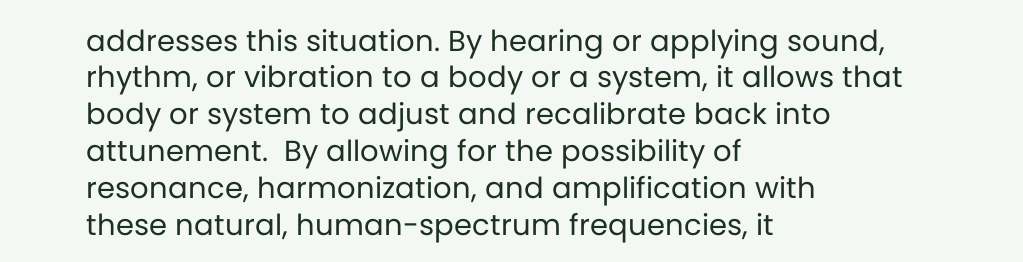addresses this situation. By hearing or applying sound, rhythm, or vibration to a body or a system, it allows that body or system to adjust and recalibrate back into attunement.  By allowing for the possibility of resonance, harmonization, and amplification with these natural, human-spectrum frequencies, it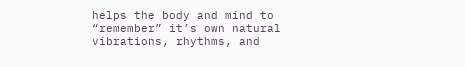helps the body and mind to “remember” it’s own natural vibrations, rhythms, and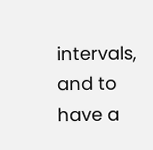intervals, and to have a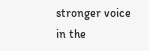stronger voice in the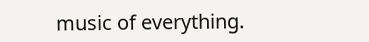music of everything.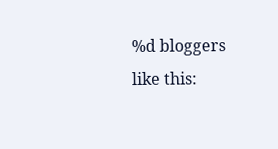%d bloggers like this: